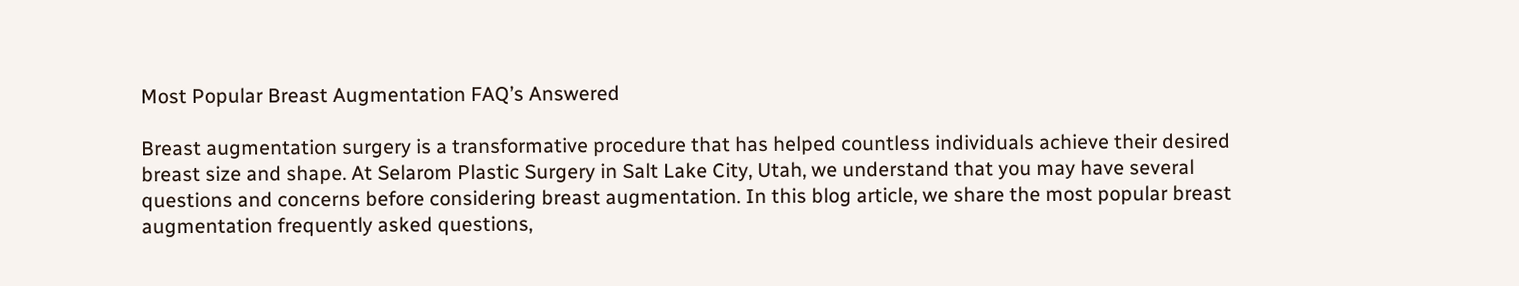Most Popular Breast Augmentation FAQ’s Answered

Breast augmentation surgery is a transformative procedure that has helped countless individuals achieve their desired breast size and shape. At Selarom Plastic Surgery in Salt Lake City, Utah, we understand that you may have several questions and concerns before considering breast augmentation. In this blog article, we share the most popular breast augmentation frequently asked questions,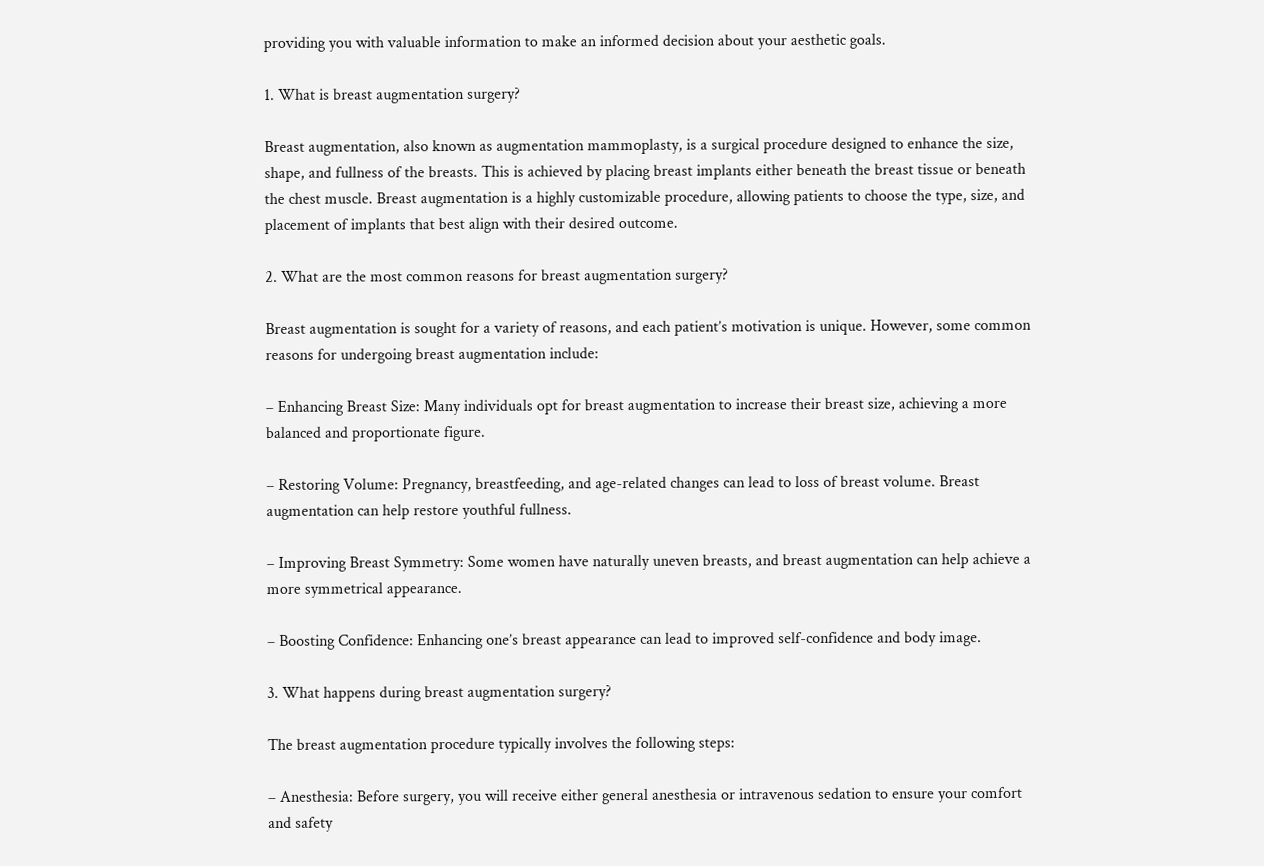providing you with valuable information to make an informed decision about your aesthetic goals.

1. What is breast augmentation surgery?

Breast augmentation, also known as augmentation mammoplasty, is a surgical procedure designed to enhance the size, shape, and fullness of the breasts. This is achieved by placing breast implants either beneath the breast tissue or beneath the chest muscle. Breast augmentation is a highly customizable procedure, allowing patients to choose the type, size, and placement of implants that best align with their desired outcome.

2. What are the most common reasons for breast augmentation surgery?

Breast augmentation is sought for a variety of reasons, and each patient’s motivation is unique. However, some common reasons for undergoing breast augmentation include:

– Enhancing Breast Size: Many individuals opt for breast augmentation to increase their breast size, achieving a more balanced and proportionate figure.

– Restoring Volume: Pregnancy, breastfeeding, and age-related changes can lead to loss of breast volume. Breast augmentation can help restore youthful fullness.

– Improving Breast Symmetry: Some women have naturally uneven breasts, and breast augmentation can help achieve a more symmetrical appearance.

– Boosting Confidence: Enhancing one’s breast appearance can lead to improved self-confidence and body image.

3. What happens during breast augmentation surgery?

The breast augmentation procedure typically involves the following steps:

– Anesthesia: Before surgery, you will receive either general anesthesia or intravenous sedation to ensure your comfort and safety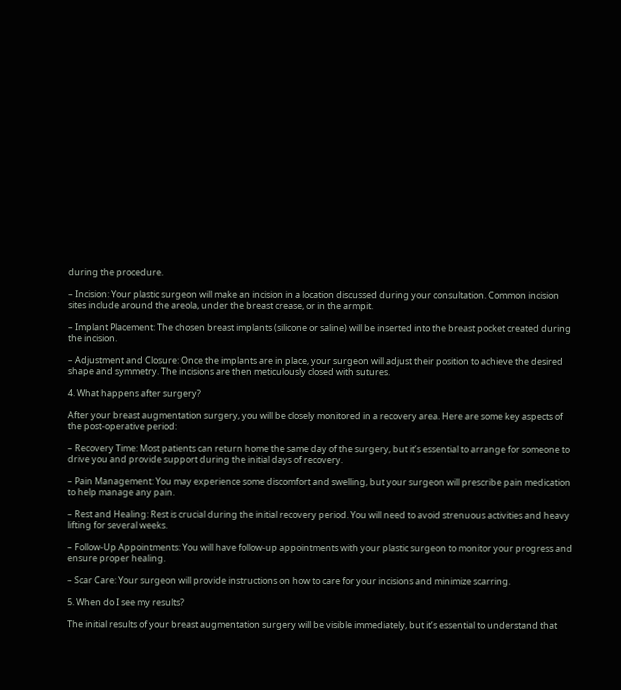during the procedure.

– Incision: Your plastic surgeon will make an incision in a location discussed during your consultation. Common incision sites include around the areola, under the breast crease, or in the armpit.

– Implant Placement: The chosen breast implants (silicone or saline) will be inserted into the breast pocket created during the incision.

– Adjustment and Closure: Once the implants are in place, your surgeon will adjust their position to achieve the desired shape and symmetry. The incisions are then meticulously closed with sutures.

4. What happens after surgery?

After your breast augmentation surgery, you will be closely monitored in a recovery area. Here are some key aspects of the post-operative period:

– Recovery Time: Most patients can return home the same day of the surgery, but it’s essential to arrange for someone to drive you and provide support during the initial days of recovery.

– Pain Management: You may experience some discomfort and swelling, but your surgeon will prescribe pain medication to help manage any pain.

– Rest and Healing: Rest is crucial during the initial recovery period. You will need to avoid strenuous activities and heavy lifting for several weeks.

– Follow-Up Appointments: You will have follow-up appointments with your plastic surgeon to monitor your progress and ensure proper healing.

– Scar Care: Your surgeon will provide instructions on how to care for your incisions and minimize scarring.

5. When do I see my results?

The initial results of your breast augmentation surgery will be visible immediately, but it’s essential to understand that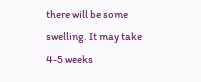there will be some swelling. It may take 4-5 weeks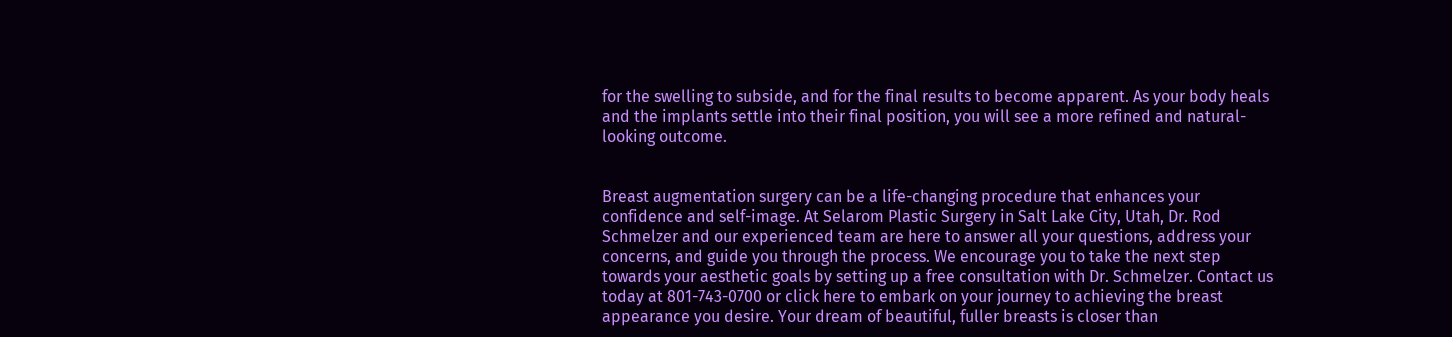for the swelling to subside, and for the final results to become apparent. As your body heals and the implants settle into their final position, you will see a more refined and natural-looking outcome.


Breast augmentation surgery can be a life-changing procedure that enhances your confidence and self-image. At Selarom Plastic Surgery in Salt Lake City, Utah, Dr. Rod Schmelzer and our experienced team are here to answer all your questions, address your concerns, and guide you through the process. We encourage you to take the next step towards your aesthetic goals by setting up a free consultation with Dr. Schmelzer. Contact us today at 801-743-0700 or click here to embark on your journey to achieving the breast appearance you desire. Your dream of beautiful, fuller breasts is closer than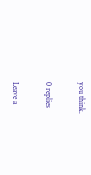you think.

0 replies

Leave a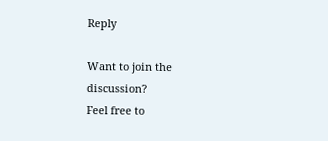Reply

Want to join the discussion?
Feel free to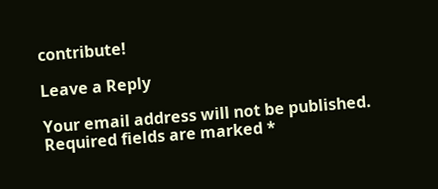contribute!

Leave a Reply

Your email address will not be published. Required fields are marked *